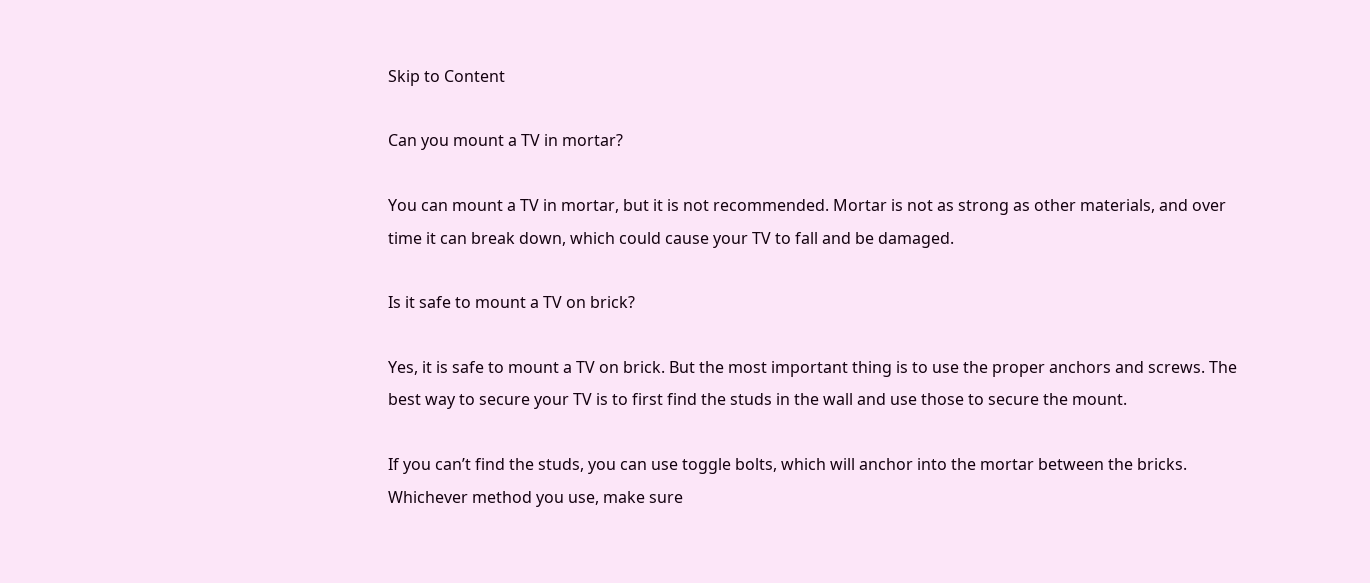Skip to Content

Can you mount a TV in mortar?

You can mount a TV in mortar, but it is not recommended. Mortar is not as strong as other materials, and over time it can break down, which could cause your TV to fall and be damaged.

Is it safe to mount a TV on brick?

Yes, it is safe to mount a TV on brick. But the most important thing is to use the proper anchors and screws. The best way to secure your TV is to first find the studs in the wall and use those to secure the mount.

If you can’t find the studs, you can use toggle bolts, which will anchor into the mortar between the bricks. Whichever method you use, make sure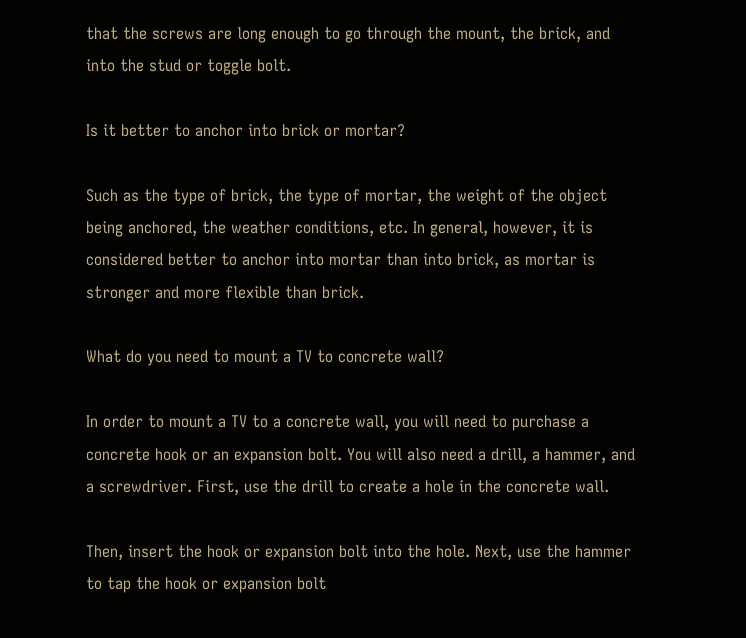that the screws are long enough to go through the mount, the brick, and into the stud or toggle bolt.

Is it better to anchor into brick or mortar?

Such as the type of brick, the type of mortar, the weight of the object being anchored, the weather conditions, etc. In general, however, it is considered better to anchor into mortar than into brick, as mortar is stronger and more flexible than brick.

What do you need to mount a TV to concrete wall?

In order to mount a TV to a concrete wall, you will need to purchase a concrete hook or an expansion bolt. You will also need a drill, a hammer, and a screwdriver. First, use the drill to create a hole in the concrete wall.

Then, insert the hook or expansion bolt into the hole. Next, use the hammer to tap the hook or expansion bolt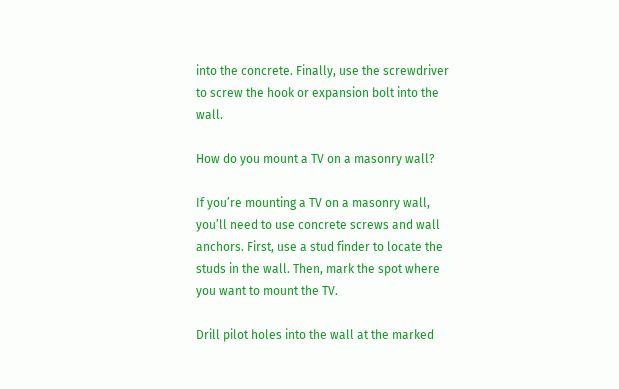into the concrete. Finally, use the screwdriver to screw the hook or expansion bolt into the wall.

How do you mount a TV on a masonry wall?

If you’re mounting a TV on a masonry wall, you’ll need to use concrete screws and wall anchors. First, use a stud finder to locate the studs in the wall. Then, mark the spot where you want to mount the TV.

Drill pilot holes into the wall at the marked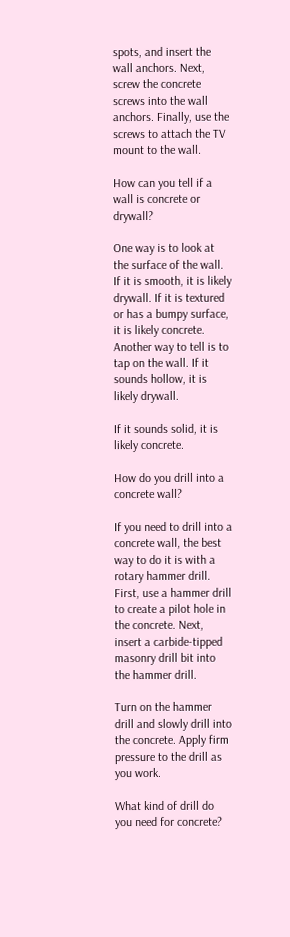spots, and insert the wall anchors. Next, screw the concrete screws into the wall anchors. Finally, use the screws to attach the TV mount to the wall.

How can you tell if a wall is concrete or drywall?

One way is to look at the surface of the wall. If it is smooth, it is likely drywall. If it is textured or has a bumpy surface, it is likely concrete. Another way to tell is to tap on the wall. If it sounds hollow, it is likely drywall.

If it sounds solid, it is likely concrete.

How do you drill into a concrete wall?

If you need to drill into a concrete wall, the best way to do it is with a rotary hammer drill. First, use a hammer drill to create a pilot hole in the concrete. Next, insert a carbide-tipped masonry drill bit into the hammer drill.

Turn on the hammer drill and slowly drill into the concrete. Apply firm pressure to the drill as you work.

What kind of drill do you need for concrete?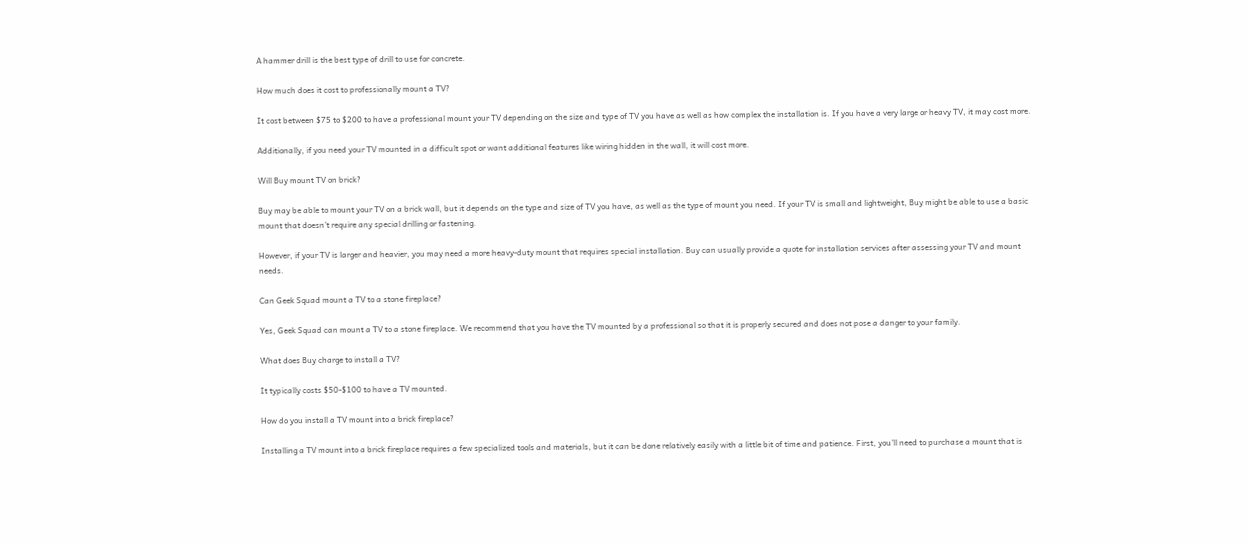A hammer drill is the best type of drill to use for concrete.

How much does it cost to professionally mount a TV?

It cost between $75 to $200 to have a professional mount your TV depending on the size and type of TV you have as well as how complex the installation is. If you have a very large or heavy TV, it may cost more.

Additionally, if you need your TV mounted in a difficult spot or want additional features like wiring hidden in the wall, it will cost more.

Will Buy mount TV on brick?

Buy may be able to mount your TV on a brick wall, but it depends on the type and size of TV you have, as well as the type of mount you need. If your TV is small and lightweight, Buy might be able to use a basic mount that doesn’t require any special drilling or fastening.

However, if your TV is larger and heavier, you may need a more heavy-duty mount that requires special installation. Buy can usually provide a quote for installation services after assessing your TV and mount needs.

Can Geek Squad mount a TV to a stone fireplace?

Yes, Geek Squad can mount a TV to a stone fireplace. We recommend that you have the TV mounted by a professional so that it is properly secured and does not pose a danger to your family.

What does Buy charge to install a TV?

It typically costs $50-$100 to have a TV mounted.

How do you install a TV mount into a brick fireplace?

Installing a TV mount into a brick fireplace requires a few specialized tools and materials, but it can be done relatively easily with a little bit of time and patience. First, you’ll need to purchase a mount that is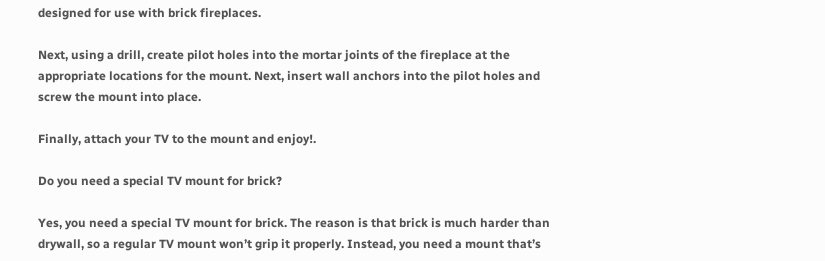designed for use with brick fireplaces.

Next, using a drill, create pilot holes into the mortar joints of the fireplace at the appropriate locations for the mount. Next, insert wall anchors into the pilot holes and screw the mount into place.

Finally, attach your TV to the mount and enjoy!.

Do you need a special TV mount for brick?

Yes, you need a special TV mount for brick. The reason is that brick is much harder than drywall, so a regular TV mount won’t grip it properly. Instead, you need a mount that’s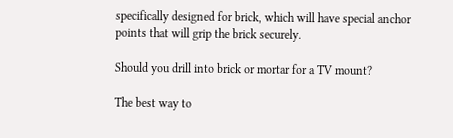specifically designed for brick, which will have special anchor points that will grip the brick securely.

Should you drill into brick or mortar for a TV mount?

The best way to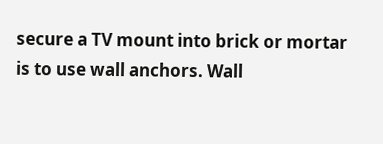secure a TV mount into brick or mortar is to use wall anchors. Wall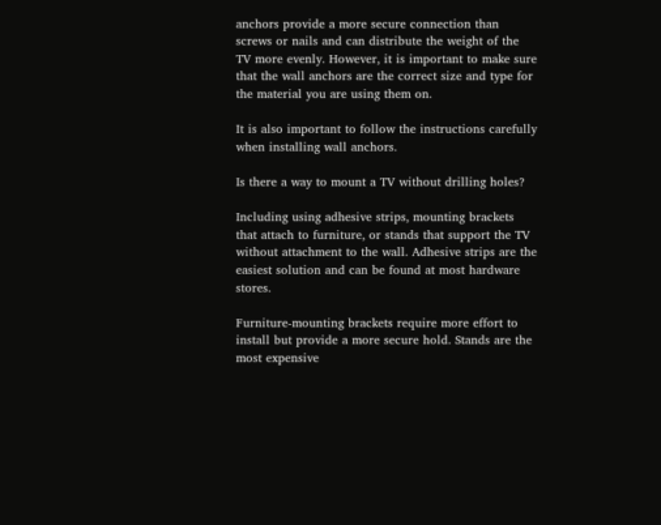anchors provide a more secure connection than screws or nails and can distribute the weight of the TV more evenly. However, it is important to make sure that the wall anchors are the correct size and type for the material you are using them on.

It is also important to follow the instructions carefully when installing wall anchors.

Is there a way to mount a TV without drilling holes?

Including using adhesive strips, mounting brackets that attach to furniture, or stands that support the TV without attachment to the wall. Adhesive strips are the easiest solution and can be found at most hardware stores.

Furniture-mounting brackets require more effort to install but provide a more secure hold. Stands are the most expensive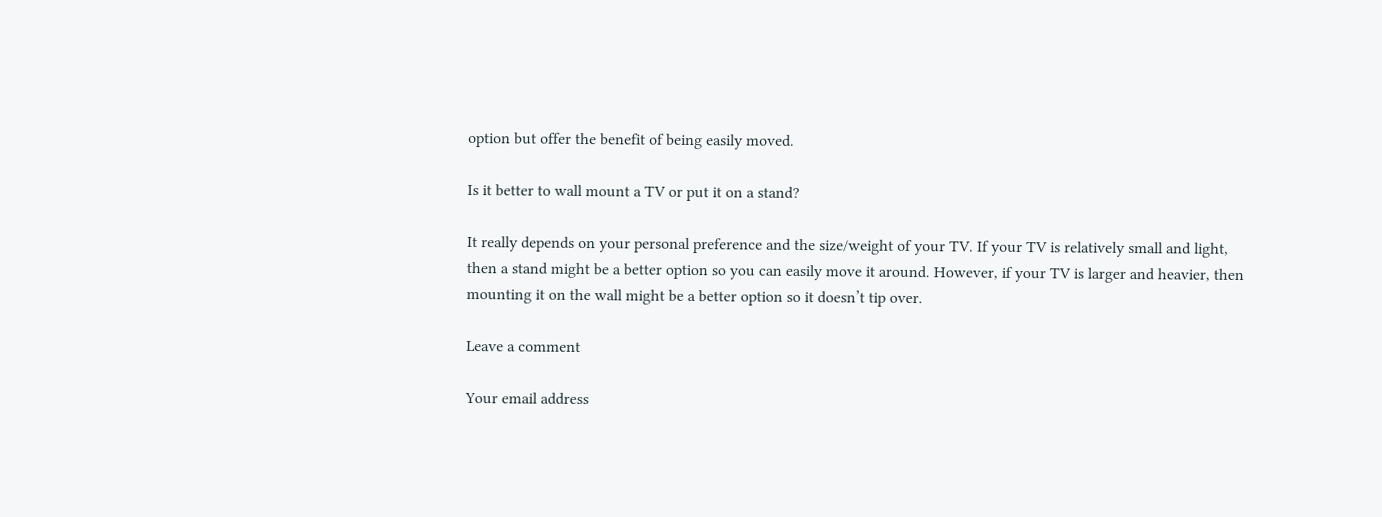option but offer the benefit of being easily moved.

Is it better to wall mount a TV or put it on a stand?

It really depends on your personal preference and the size/weight of your TV. If your TV is relatively small and light, then a stand might be a better option so you can easily move it around. However, if your TV is larger and heavier, then mounting it on the wall might be a better option so it doesn’t tip over.

Leave a comment

Your email address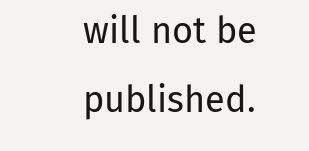will not be published.